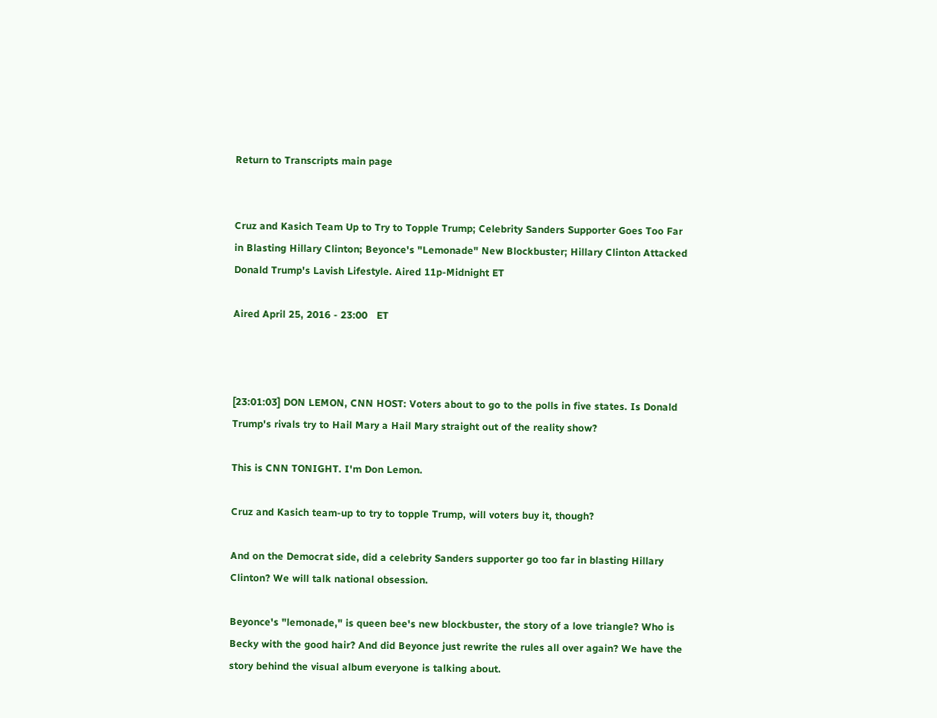Return to Transcripts main page


Cruz and Kasich Team Up to Try to Topple Trump; Celebrity Sanders Supporter Goes Too Far in Blasting Hillary Clinton; Beyonce's "Lemonade" New Blockbuster; Hillary Clinton Attacked Donald Trump's Lavish Lifestyle. Aired 11p-Midnight ET

Aired April 25, 2016 - 23:00   ET



[23:01:03] DON LEMON, CNN HOST: Voters about to go to the polls in five states. Is Donald Trump's rivals try to Hail Mary a Hail Mary straight out of the reality show?

This is CNN TONIGHT. I'm Don Lemon.

Cruz and Kasich team-up to try to topple Trump, will voters buy it, though?

And on the Democrat side, did a celebrity Sanders supporter go too far in blasting Hillary Clinton? We will talk national obsession.

Beyonce's "lemonade," is queen bee's new blockbuster, the story of a love triangle? Who is Becky with the good hair? And did Beyonce just rewrite the rules all over again? We have the story behind the visual album everyone is talking about.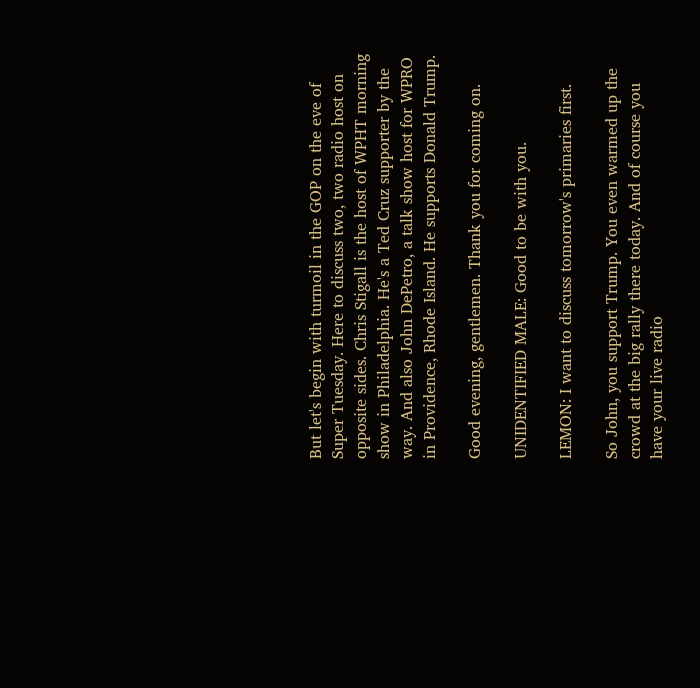But let's begin with turmoil in the GOP on the eve of Super Tuesday. Here to discuss two, two radio host on opposite sides. Chris Stigall is the host of WPHT morning show in Philadelphia. He's a Ted Cruz supporter by the way. And also John DePetro, a talk show host for WPRO in Providence, Rhode Island. He supports Donald Trump.

Good evening, gentlemen. Thank you for coming on.

UNIDENTIFIED MALE: Good to be with you.

LEMON: I want to discuss tomorrow's primaries first.

So John, you support Trump. You even warmed up the crowd at the big rally there today. And of course you have your live radio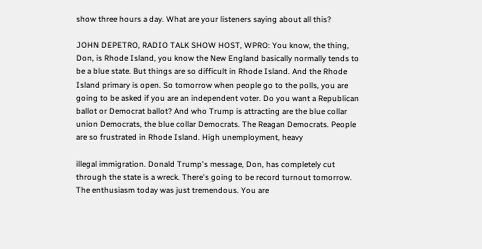show three hours a day. What are your listeners saying about all this?

JOHN DEPETRO, RADIO TALK SHOW HOST, WPRO: You know, the thing, Don, is Rhode Island, you know the New England basically normally tends to be a blue state. But things are so difficult in Rhode Island. And the Rhode Island primary is open. So tomorrow when people go to the polls, you are going to be asked if you are an independent voter. Do you want a Republican ballot or Democrat ballot? And who Trump is attracting are the blue collar union Democrats, the blue collar Democrats. The Reagan Democrats. People are so frustrated in Rhode Island. High unemployment, heavy

illegal immigration. Donald Trump's message, Don, has completely cut through the state is a wreck. There's going to be record turnout tomorrow. The enthusiasm today was just tremendous. You are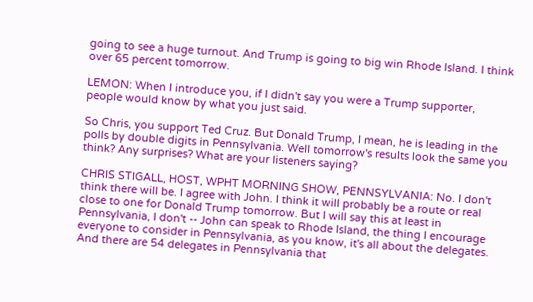going to see a huge turnout. And Trump is going to big win Rhode Island. I think over 65 percent tomorrow.

LEMON: When I introduce you, if I didn't say you were a Trump supporter, people would know by what you just said.

So Chris, you support Ted Cruz. But Donald Trump, I mean, he is leading in the polls by double digits in Pennsylvania. Well tomorrow's results look the same you think? Any surprises? What are your listeners saying?

CHRIS STIGALL, HOST, WPHT MORNING SHOW, PENNSYLVANIA: No. I don't think there will be. I agree with John. I think it will probably be a route or real close to one for Donald Trump tomorrow. But I will say this at least in Pennsylvania, I don't -- John can speak to Rhode Island, the thing I encourage everyone to consider in Pennsylvania, as you know, it's all about the delegates. And there are 54 delegates in Pennsylvania that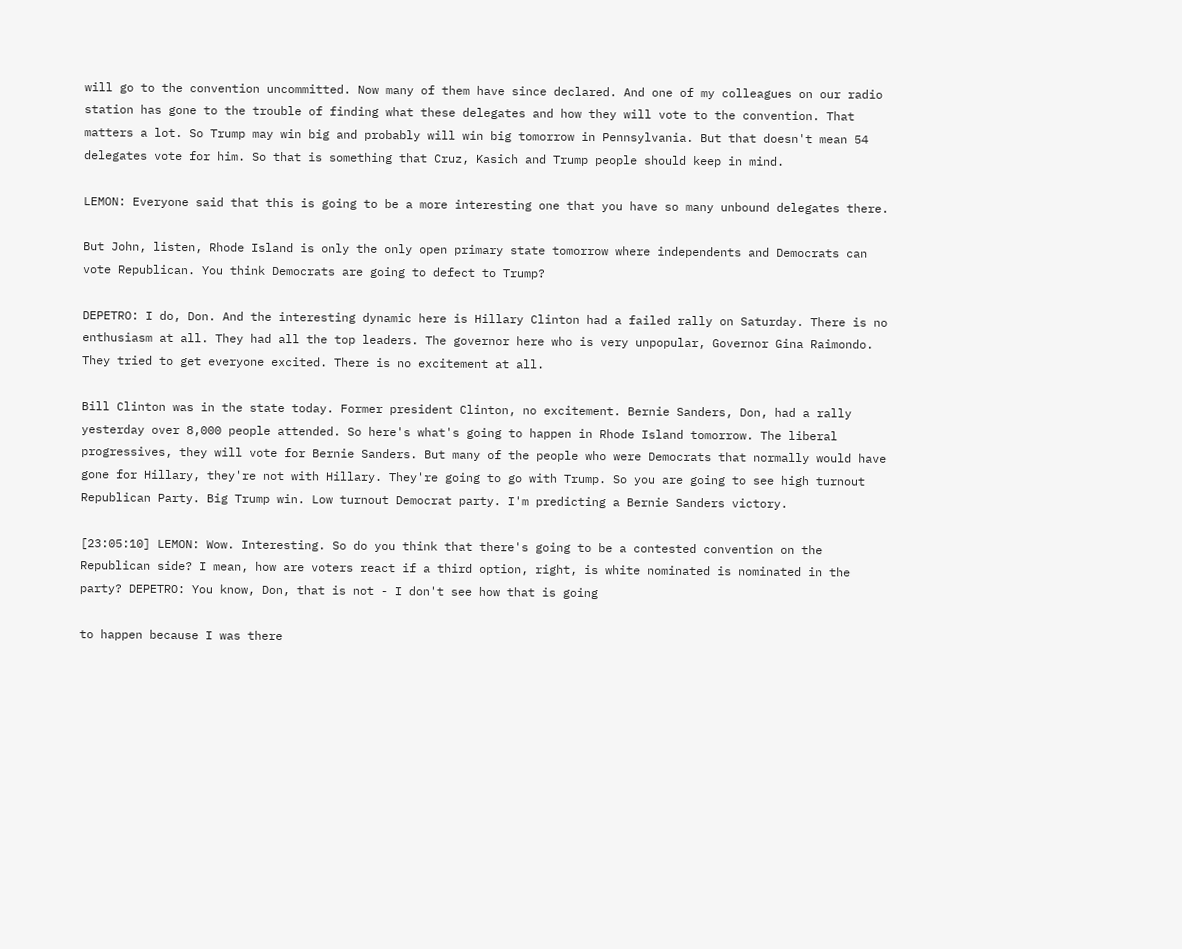will go to the convention uncommitted. Now many of them have since declared. And one of my colleagues on our radio station has gone to the trouble of finding what these delegates and how they will vote to the convention. That matters a lot. So Trump may win big and probably will win big tomorrow in Pennsylvania. But that doesn't mean 54 delegates vote for him. So that is something that Cruz, Kasich and Trump people should keep in mind.

LEMON: Everyone said that this is going to be a more interesting one that you have so many unbound delegates there.

But John, listen, Rhode Island is only the only open primary state tomorrow where independents and Democrats can vote Republican. You think Democrats are going to defect to Trump?

DEPETRO: I do, Don. And the interesting dynamic here is Hillary Clinton had a failed rally on Saturday. There is no enthusiasm at all. They had all the top leaders. The governor here who is very unpopular, Governor Gina Raimondo. They tried to get everyone excited. There is no excitement at all.

Bill Clinton was in the state today. Former president Clinton, no excitement. Bernie Sanders, Don, had a rally yesterday over 8,000 people attended. So here's what's going to happen in Rhode Island tomorrow. The liberal progressives, they will vote for Bernie Sanders. But many of the people who were Democrats that normally would have gone for Hillary, they're not with Hillary. They're going to go with Trump. So you are going to see high turnout Republican Party. Big Trump win. Low turnout Democrat party. I'm predicting a Bernie Sanders victory.

[23:05:10] LEMON: Wow. Interesting. So do you think that there's going to be a contested convention on the Republican side? I mean, how are voters react if a third option, right, is white nominated is nominated in the party? DEPETRO: You know, Don, that is not - I don't see how that is going

to happen because I was there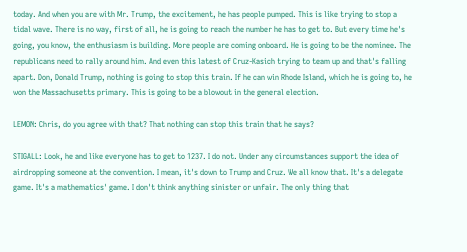today. And when you are with Mr. Trump, the excitement, he has people pumped. This is like trying to stop a tidal wave. There is no way, first of all, he is going to reach the number he has to get to. But every time he's going, you know, the enthusiasm is building. More people are coming onboard. He is going to be the nominee. The republicans need to rally around him. And even this latest of Cruz-Kasich trying to team up and that's falling apart. Don, Donald Trump, nothing is going to stop this train. If he can win Rhode Island, which he is going to, he won the Massachusetts primary. This is going to be a blowout in the general election.

LEMON: Chris, do you agree with that? That nothing can stop this train that he says?

STIGALL: Look, he and like everyone has to get to 1237. I do not. Under any circumstances support the idea of airdropping someone at the convention. I mean, it's down to Trump and Cruz. We all know that. It's a delegate game. It's a mathematics' game. I don't think anything sinister or unfair. The only thing that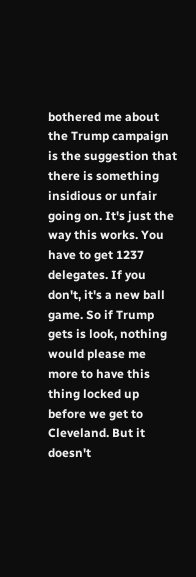bothered me about the Trump campaign is the suggestion that there is something insidious or unfair going on. It's just the way this works. You have to get 1237 delegates. If you don't, it's a new ball game. So if Trump gets is look, nothing would please me more to have this thing locked up before we get to Cleveland. But it doesn't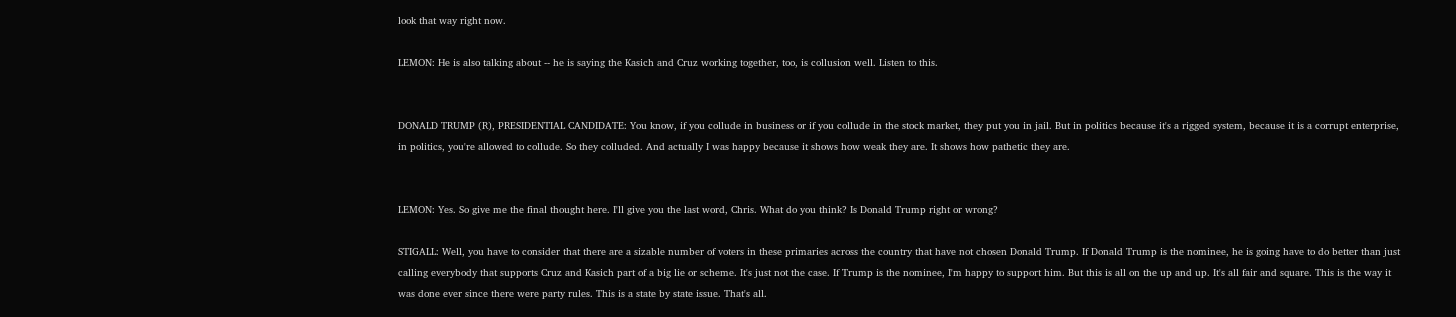look that way right now.

LEMON: He is also talking about -- he is saying the Kasich and Cruz working together, too, is collusion well. Listen to this.


DONALD TRUMP (R), PRESIDENTIAL CANDIDATE: You know, if you collude in business or if you collude in the stock market, they put you in jail. But in politics because it's a rigged system, because it is a corrupt enterprise, in politics, you're allowed to collude. So they colluded. And actually I was happy because it shows how weak they are. It shows how pathetic they are.


LEMON: Yes. So give me the final thought here. I'll give you the last word, Chris. What do you think? Is Donald Trump right or wrong?

STIGALL: Well, you have to consider that there are a sizable number of voters in these primaries across the country that have not chosen Donald Trump. If Donald Trump is the nominee, he is going have to do better than just calling everybody that supports Cruz and Kasich part of a big lie or scheme. It's just not the case. If Trump is the nominee, I'm happy to support him. But this is all on the up and up. It's all fair and square. This is the way it was done ever since there were party rules. This is a state by state issue. That's all.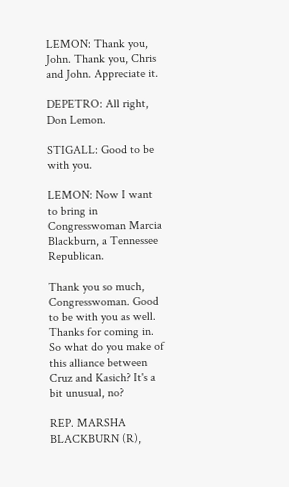LEMON: Thank you, John. Thank you, Chris and John. Appreciate it.

DEPETRO: All right, Don Lemon.

STIGALL: Good to be with you.

LEMON: Now I want to bring in Congresswoman Marcia Blackburn, a Tennessee Republican.

Thank you so much, Congresswoman. Good to be with you as well. Thanks for coming in. So what do you make of this alliance between Cruz and Kasich? It's a bit unusual, no?

REP. MARSHA BLACKBURN (R),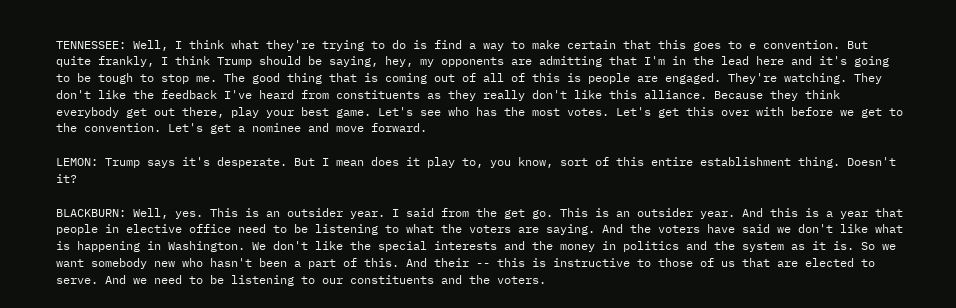TENNESSEE: Well, I think what they're trying to do is find a way to make certain that this goes to e convention. But quite frankly, I think Trump should be saying, hey, my opponents are admitting that I'm in the lead here and it's going to be tough to stop me. The good thing that is coming out of all of this is people are engaged. They're watching. They don't like the feedback I've heard from constituents as they really don't like this alliance. Because they think everybody get out there, play your best game. Let's see who has the most votes. Let's get this over with before we get to the convention. Let's get a nominee and move forward.

LEMON: Trump says it's desperate. But I mean does it play to, you know, sort of this entire establishment thing. Doesn't it?

BLACKBURN: Well, yes. This is an outsider year. I said from the get go. This is an outsider year. And this is a year that people in elective office need to be listening to what the voters are saying. And the voters have said we don't like what is happening in Washington. We don't like the special interests and the money in politics and the system as it is. So we want somebody new who hasn't been a part of this. And their -- this is instructive to those of us that are elected to serve. And we need to be listening to our constituents and the voters.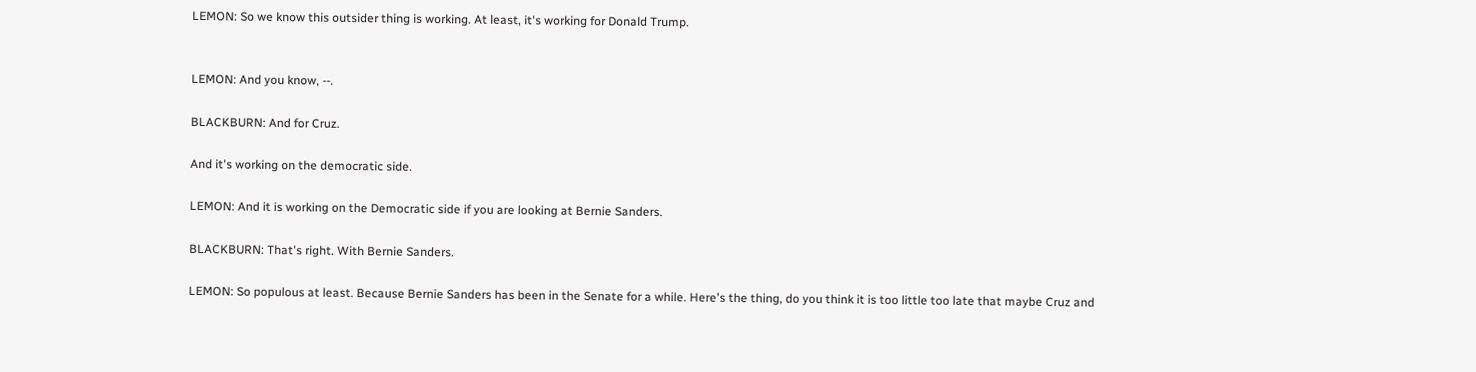LEMON: So we know this outsider thing is working. At least, it's working for Donald Trump.


LEMON: And you know, --.

BLACKBURN: And for Cruz.

And it's working on the democratic side.

LEMON: And it is working on the Democratic side if you are looking at Bernie Sanders.

BLACKBURN: That's right. With Bernie Sanders.

LEMON: So populous at least. Because Bernie Sanders has been in the Senate for a while. Here's the thing, do you think it is too little too late that maybe Cruz and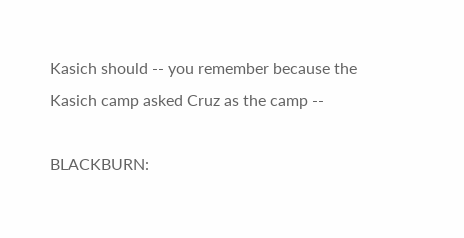Kasich should -- you remember because the Kasich camp asked Cruz as the camp --

BLACKBURN: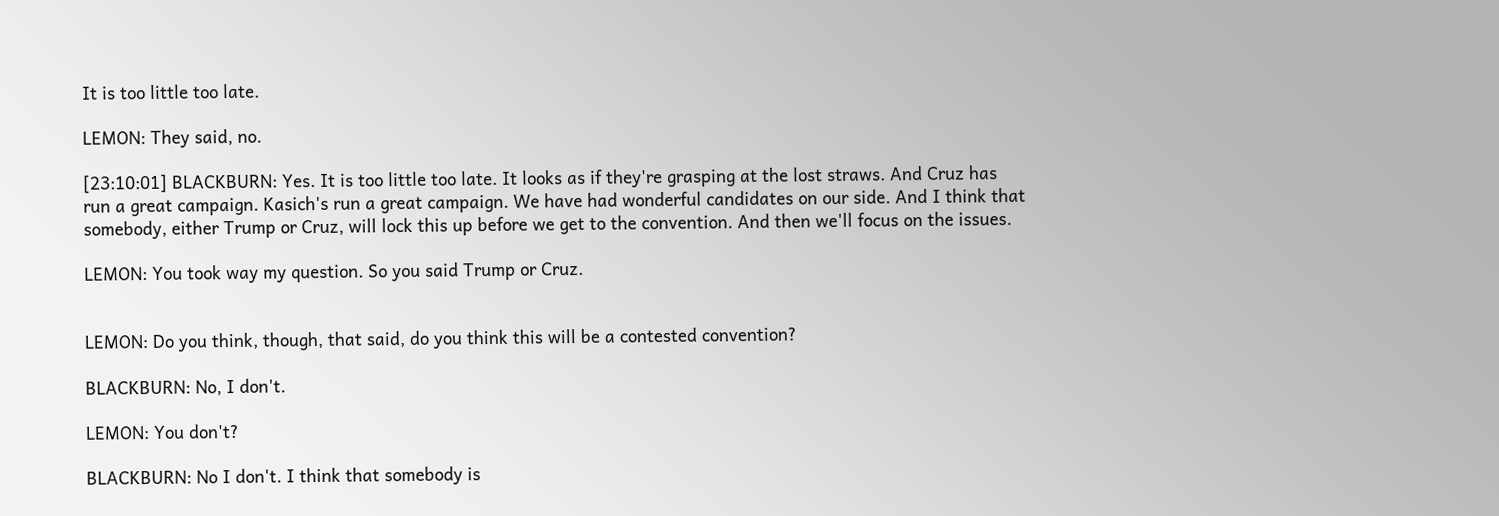It is too little too late.

LEMON: They said, no.

[23:10:01] BLACKBURN: Yes. It is too little too late. It looks as if they're grasping at the lost straws. And Cruz has run a great campaign. Kasich's run a great campaign. We have had wonderful candidates on our side. And I think that somebody, either Trump or Cruz, will lock this up before we get to the convention. And then we'll focus on the issues.

LEMON: You took way my question. So you said Trump or Cruz.


LEMON: Do you think, though, that said, do you think this will be a contested convention?

BLACKBURN: No, I don't.

LEMON: You don't?

BLACKBURN: No I don't. I think that somebody is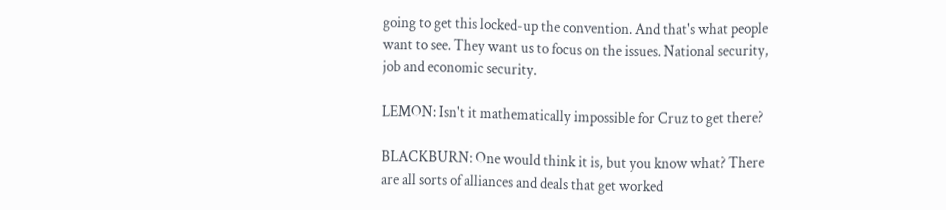going to get this locked-up the convention. And that's what people want to see. They want us to focus on the issues. National security, job and economic security.

LEMON: Isn't it mathematically impossible for Cruz to get there?

BLACKBURN: One would think it is, but you know what? There are all sorts of alliances and deals that get worked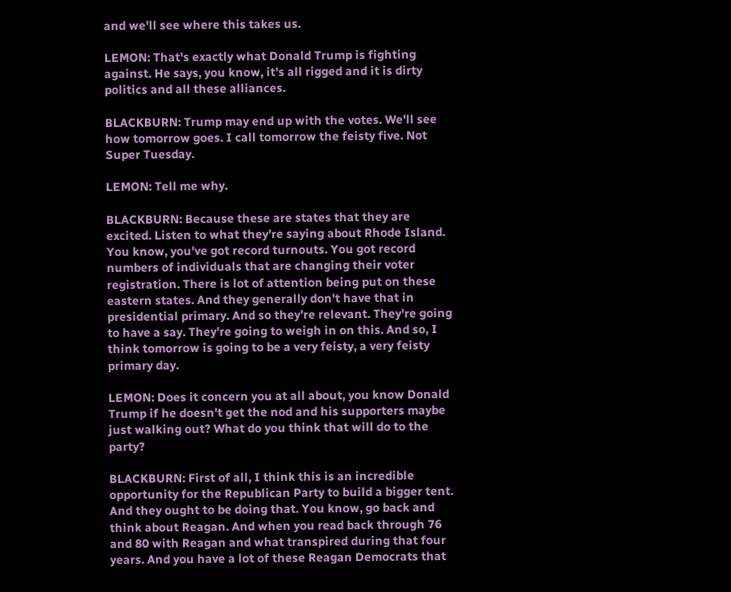and we'll see where this takes us.

LEMON: That's exactly what Donald Trump is fighting against. He says, you know, it's all rigged and it is dirty politics and all these alliances.

BLACKBURN: Trump may end up with the votes. We'll see how tomorrow goes. I call tomorrow the feisty five. Not Super Tuesday.

LEMON: Tell me why.

BLACKBURN: Because these are states that they are excited. Listen to what they're saying about Rhode Island. You know, you've got record turnouts. You got record numbers of individuals that are changing their voter registration. There is lot of attention being put on these eastern states. And they generally don't have that in presidential primary. And so they're relevant. They're going to have a say. They're going to weigh in on this. And so, I think tomorrow is going to be a very feisty, a very feisty primary day.

LEMON: Does it concern you at all about, you know Donald Trump if he doesn't get the nod and his supporters maybe just walking out? What do you think that will do to the party?

BLACKBURN: First of all, I think this is an incredible opportunity for the Republican Party to build a bigger tent. And they ought to be doing that. You know, go back and think about Reagan. And when you read back through 76 and 80 with Reagan and what transpired during that four years. And you have a lot of these Reagan Democrats that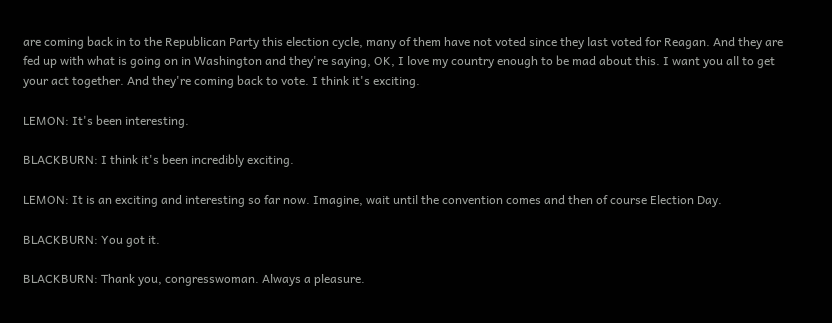are coming back in to the Republican Party this election cycle, many of them have not voted since they last voted for Reagan. And they are fed up with what is going on in Washington and they're saying, OK, I love my country enough to be mad about this. I want you all to get your act together. And they're coming back to vote. I think it's exciting.

LEMON: It's been interesting.

BLACKBURN: I think it's been incredibly exciting.

LEMON: It is an exciting and interesting so far now. Imagine, wait until the convention comes and then of course Election Day.

BLACKBURN: You got it.

BLACKBURN: Thank you, congresswoman. Always a pleasure.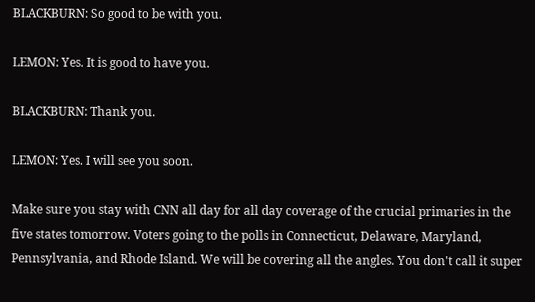BLACKBURN: So good to be with you.

LEMON: Yes. It is good to have you.

BLACKBURN: Thank you.

LEMON: Yes. I will see you soon.

Make sure you stay with CNN all day for all day coverage of the crucial primaries in the five states tomorrow. Voters going to the polls in Connecticut, Delaware, Maryland, Pennsylvania, and Rhode Island. We will be covering all the angles. You don't call it super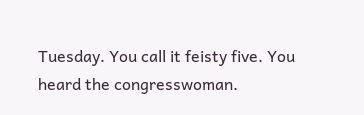Tuesday. You call it feisty five. You heard the congresswoman.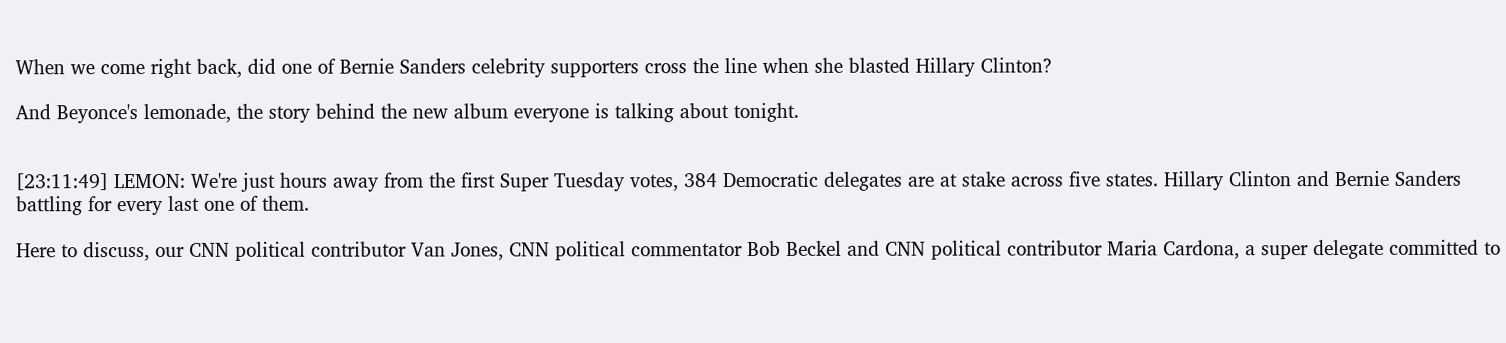When we come right back, did one of Bernie Sanders celebrity supporters cross the line when she blasted Hillary Clinton?

And Beyonce's lemonade, the story behind the new album everyone is talking about tonight.


[23:11:49] LEMON: We're just hours away from the first Super Tuesday votes, 384 Democratic delegates are at stake across five states. Hillary Clinton and Bernie Sanders battling for every last one of them.

Here to discuss, our CNN political contributor Van Jones, CNN political commentator Bob Beckel and CNN political contributor Maria Cardona, a super delegate committed to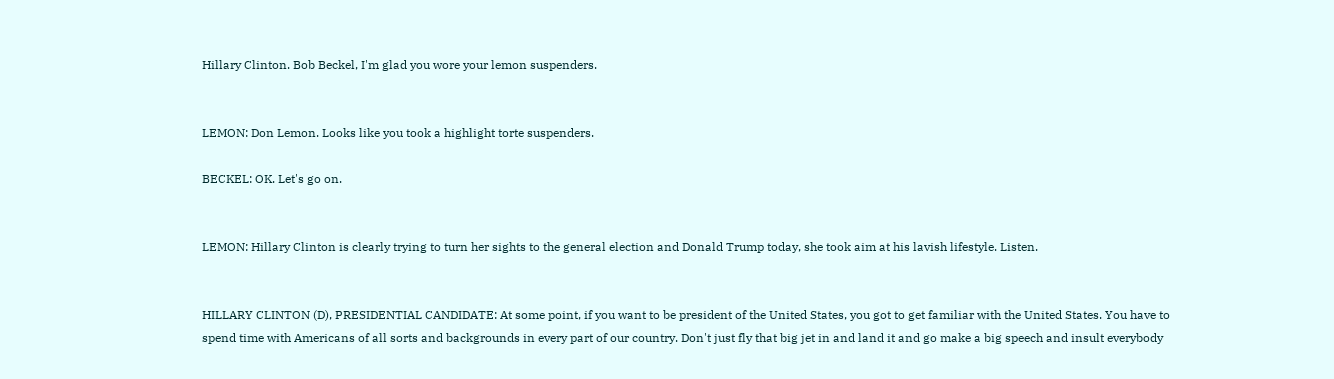Hillary Clinton. Bob Beckel, I'm glad you wore your lemon suspenders.


LEMON: Don Lemon. Looks like you took a highlight torte suspenders.

BECKEL: OK. Let's go on.


LEMON: Hillary Clinton is clearly trying to turn her sights to the general election and Donald Trump today, she took aim at his lavish lifestyle. Listen.


HILLARY CLINTON (D), PRESIDENTIAL CANDIDATE: At some point, if you want to be president of the United States, you got to get familiar with the United States. You have to spend time with Americans of all sorts and backgrounds in every part of our country. Don't just fly that big jet in and land it and go make a big speech and insult everybody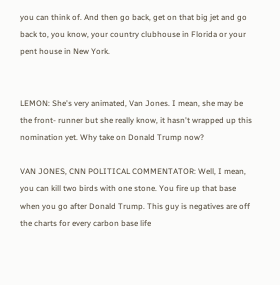you can think of. And then go back, get on that big jet and go back to, you know, your country clubhouse in Florida or your pent house in New York.


LEMON: She's very animated, Van Jones. I mean, she may be the front- runner but she really know, it hasn't wrapped up this nomination yet. Why take on Donald Trump now?

VAN JONES, CNN POLITICAL COMMENTATOR: Well, I mean, you can kill two birds with one stone. You fire up that base when you go after Donald Trump. This guy is negatives are off the charts for every carbon base life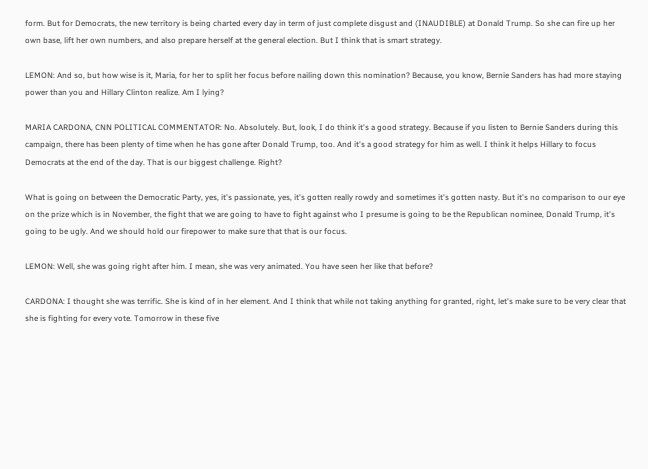form. But for Democrats, the new territory is being charted every day in term of just complete disgust and (INAUDIBLE) at Donald Trump. So she can fire up her own base, lift her own numbers, and also prepare herself at the general election. But I think that is smart strategy.

LEMON: And so, but how wise is it, Maria, for her to split her focus before nailing down this nomination? Because, you know, Bernie Sanders has had more staying power than you and Hillary Clinton realize. Am I lying?

MARIA CARDONA, CNN POLITICAL COMMENTATOR: No. Absolutely. But, look, I do think it's a good strategy. Because if you listen to Bernie Sanders during this campaign, there has been plenty of time when he has gone after Donald Trump, too. And it's a good strategy for him as well. I think it helps Hillary to focus Democrats at the end of the day. That is our biggest challenge. Right?

What is going on between the Democratic Party, yes, it's passionate, yes, it's gotten really rowdy and sometimes it's gotten nasty. But it's no comparison to our eye on the prize which is in November, the fight that we are going to have to fight against who I presume is going to be the Republican nominee, Donald Trump, it's going to be ugly. And we should hold our firepower to make sure that that is our focus.

LEMON: Well, she was going right after him. I mean, she was very animated. You have seen her like that before?

CARDONA: I thought she was terrific. She is kind of in her element. And I think that while not taking anything for granted, right, let's make sure to be very clear that she is fighting for every vote. Tomorrow in these five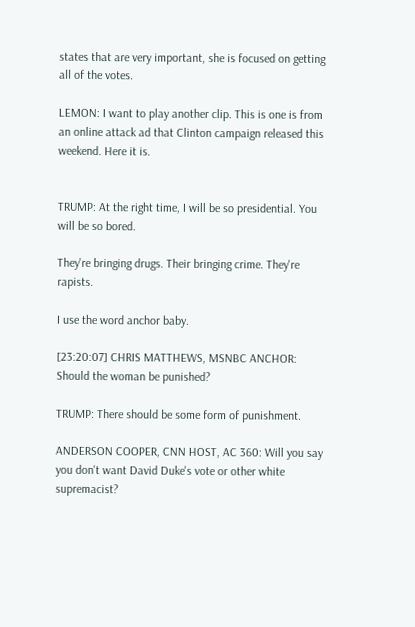states that are very important, she is focused on getting all of the votes.

LEMON: I want to play another clip. This is one is from an online attack ad that Clinton campaign released this weekend. Here it is.


TRUMP: At the right time, I will be so presidential. You will be so bored.

They're bringing drugs. Their bringing crime. They're rapists.

I use the word anchor baby.

[23:20:07] CHRIS MATTHEWS, MSNBC ANCHOR: Should the woman be punished?

TRUMP: There should be some form of punishment.

ANDERSON COOPER, CNN HOST, AC 360: Will you say you don't want David Duke's vote or other white supremacist?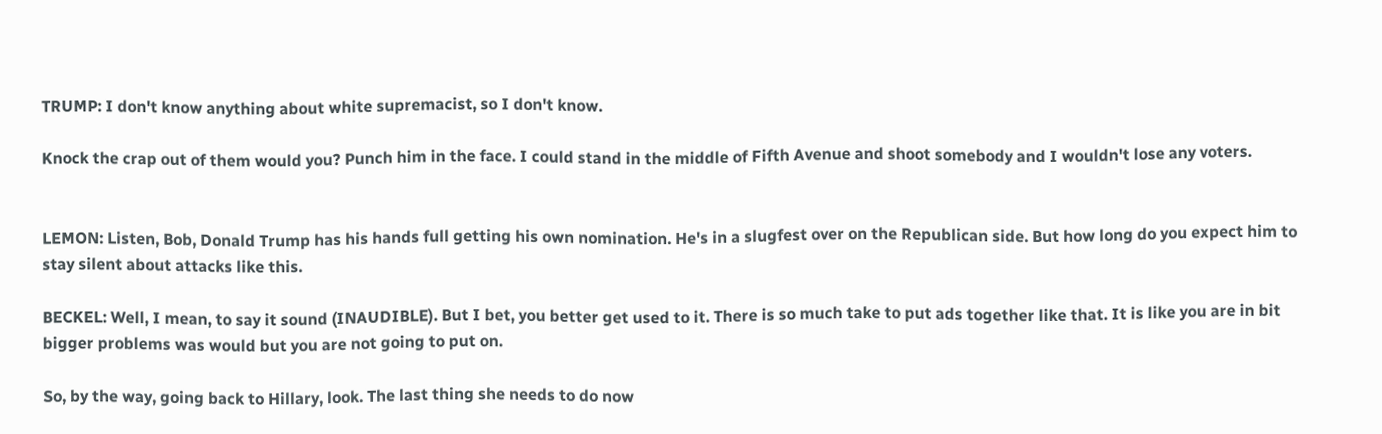TRUMP: I don't know anything about white supremacist, so I don't know.

Knock the crap out of them would you? Punch him in the face. I could stand in the middle of Fifth Avenue and shoot somebody and I wouldn't lose any voters.


LEMON: Listen, Bob, Donald Trump has his hands full getting his own nomination. He's in a slugfest over on the Republican side. But how long do you expect him to stay silent about attacks like this.

BECKEL: Well, I mean, to say it sound (INAUDIBLE). But I bet, you better get used to it. There is so much take to put ads together like that. It is like you are in bit bigger problems was would but you are not going to put on.

So, by the way, going back to Hillary, look. The last thing she needs to do now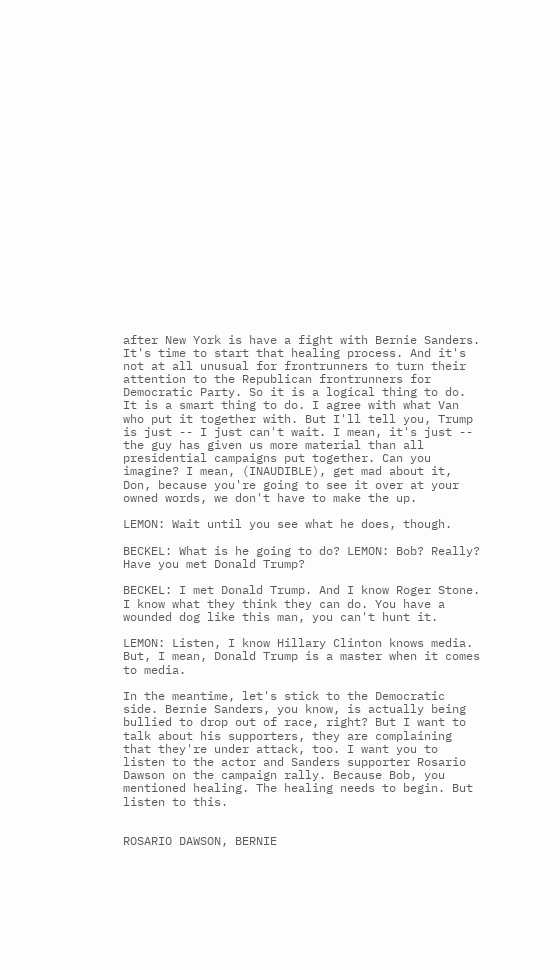after New York is have a fight with Bernie Sanders. It's time to start that healing process. And it's not at all unusual for frontrunners to turn their attention to the Republican frontrunners for Democratic Party. So it is a logical thing to do. It is a smart thing to do. I agree with what Van who put it together with. But I'll tell you, Trump is just -- I just can't wait. I mean, it's just -- the guy has given us more material than all presidential campaigns put together. Can you imagine? I mean, (INAUDIBLE), get mad about it, Don, because you're going to see it over at your owned words, we don't have to make the up.

LEMON: Wait until you see what he does, though.

BECKEL: What is he going to do? LEMON: Bob? Really? Have you met Donald Trump?

BECKEL: I met Donald Trump. And I know Roger Stone. I know what they think they can do. You have a wounded dog like this man, you can't hunt it.

LEMON: Listen, I know Hillary Clinton knows media. But, I mean, Donald Trump is a master when it comes to media.

In the meantime, let's stick to the Democratic side. Bernie Sanders, you know, is actually being bullied to drop out of race, right? But I want to talk about his supporters, they are complaining that they're under attack, too. I want you to listen to the actor and Sanders supporter Rosario Dawson on the campaign rally. Because Bob, you mentioned healing. The healing needs to begin. But listen to this.


ROSARIO DAWSON, BERNIE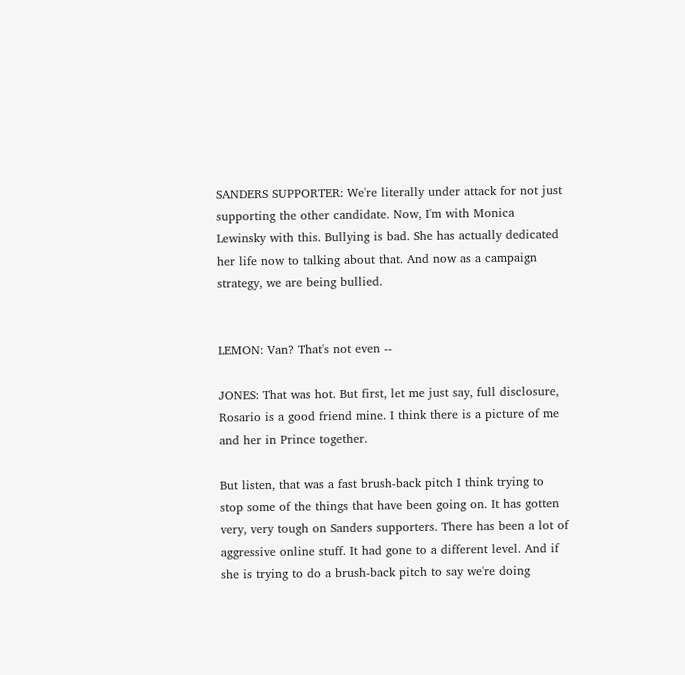SANDERS SUPPORTER: We're literally under attack for not just supporting the other candidate. Now, I'm with Monica Lewinsky with this. Bullying is bad. She has actually dedicated her life now to talking about that. And now as a campaign strategy, we are being bullied.


LEMON: Van? That's not even --

JONES: That was hot. But first, let me just say, full disclosure, Rosario is a good friend mine. I think there is a picture of me and her in Prince together.

But listen, that was a fast brush-back pitch I think trying to stop some of the things that have been going on. It has gotten very, very tough on Sanders supporters. There has been a lot of aggressive online stuff. It had gone to a different level. And if she is trying to do a brush-back pitch to say we're doing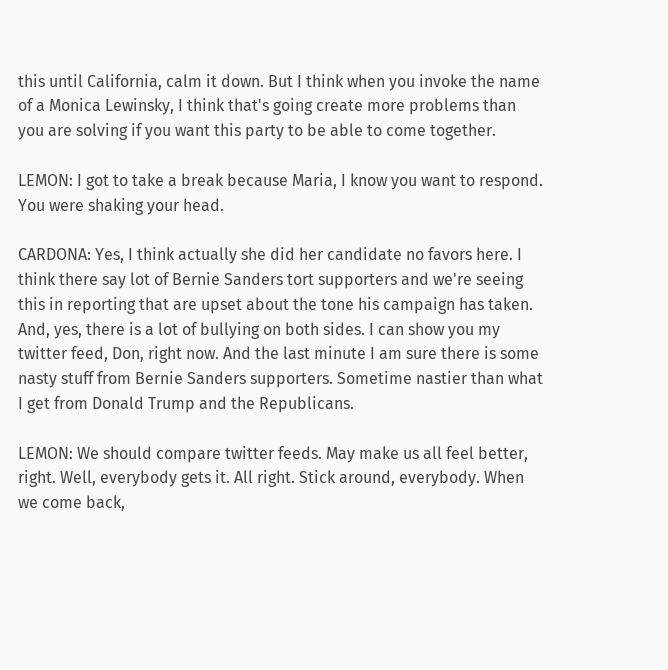this until California, calm it down. But I think when you invoke the name of a Monica Lewinsky, I think that's going create more problems than you are solving if you want this party to be able to come together.

LEMON: I got to take a break because Maria, I know you want to respond. You were shaking your head.

CARDONA: Yes, I think actually she did her candidate no favors here. I think there say lot of Bernie Sanders tort supporters and we're seeing this in reporting that are upset about the tone his campaign has taken. And, yes, there is a lot of bullying on both sides. I can show you my twitter feed, Don, right now. And the last minute I am sure there is some nasty stuff from Bernie Sanders supporters. Sometime nastier than what I get from Donald Trump and the Republicans.

LEMON: We should compare twitter feeds. May make us all feel better, right. Well, everybody gets it. All right. Stick around, everybody. When we come back,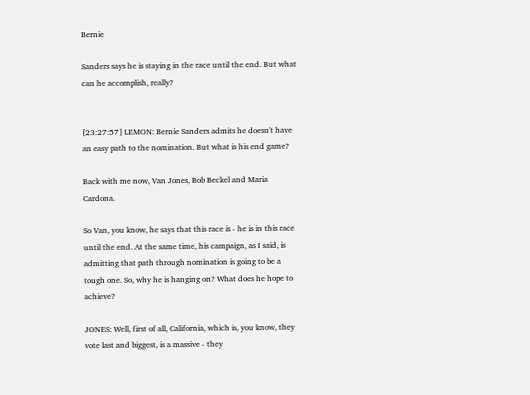Bernie

Sanders says he is staying in the race until the end. But what can he accomplish, really?


[23:27:57] LEMON: Bernie Sanders admits he doesn't have an easy path to the nomination. But what is his end game?

Back with me now, Van Jones, Bob Beckel and Maria Cardona.

So Van, you know, he says that this race is - he is in this race until the end. At the same time, his campaign, as I said, is admitting that path through nomination is going to be a tough one. So, why he is hanging on? What does he hope to achieve?

JONES: Well, first of all, California, which is, you know, they vote last and biggest, is a massive - they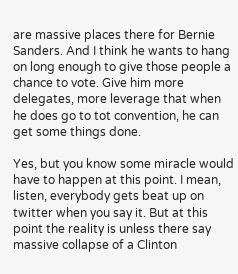are massive places there for Bernie Sanders. And I think he wants to hang on long enough to give those people a chance to vote. Give him more delegates, more leverage that when he does go to tot convention, he can get some things done.

Yes, but you know some miracle would have to happen at this point. I mean, listen, everybody gets beat up on twitter when you say it. But at this point the reality is unless there say massive collapse of a Clinton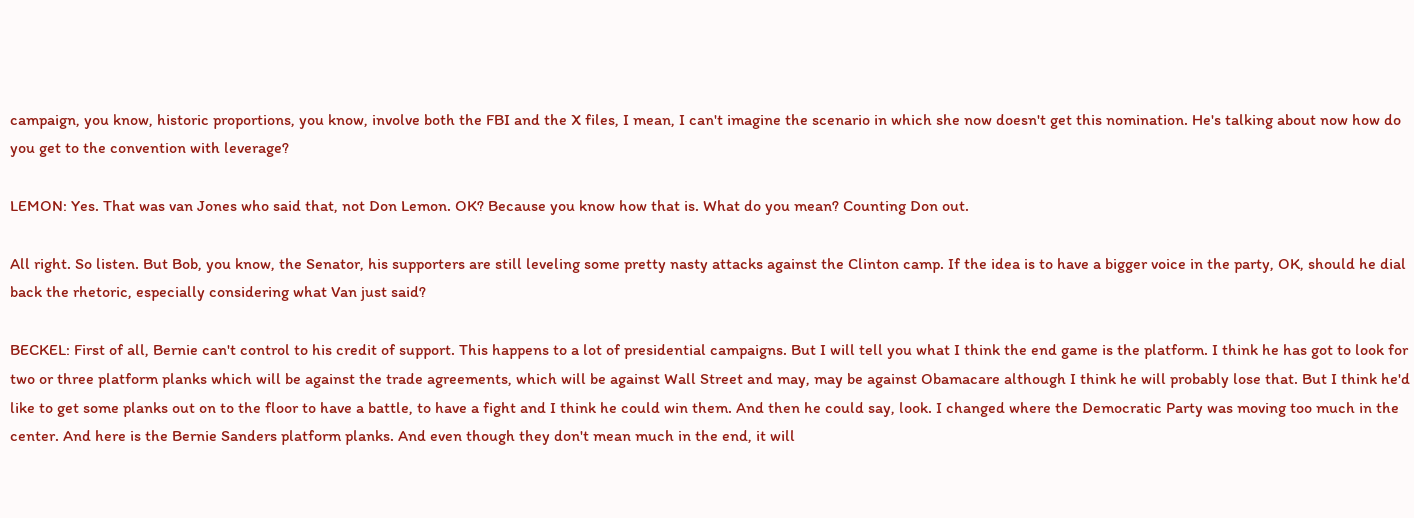campaign, you know, historic proportions, you know, involve both the FBI and the X files, I mean, I can't imagine the scenario in which she now doesn't get this nomination. He's talking about now how do you get to the convention with leverage?

LEMON: Yes. That was van Jones who said that, not Don Lemon. OK? Because you know how that is. What do you mean? Counting Don out.

All right. So listen. But Bob, you know, the Senator, his supporters are still leveling some pretty nasty attacks against the Clinton camp. If the idea is to have a bigger voice in the party, OK, should he dial back the rhetoric, especially considering what Van just said?

BECKEL: First of all, Bernie can't control to his credit of support. This happens to a lot of presidential campaigns. But I will tell you what I think the end game is the platform. I think he has got to look for two or three platform planks which will be against the trade agreements, which will be against Wall Street and may, may be against Obamacare although I think he will probably lose that. But I think he'd like to get some planks out on to the floor to have a battle, to have a fight and I think he could win them. And then he could say, look. I changed where the Democratic Party was moving too much in the center. And here is the Bernie Sanders platform planks. And even though they don't mean much in the end, it will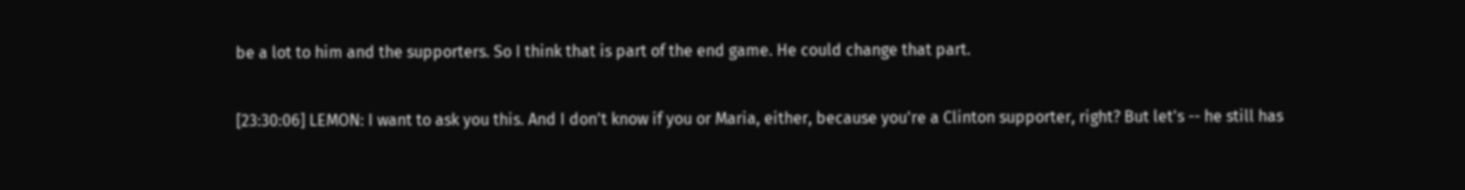be a lot to him and the supporters. So I think that is part of the end game. He could change that part.

[23:30:06] LEMON: I want to ask you this. And I don't know if you or Maria, either, because you're a Clinton supporter, right? But let's -- he still has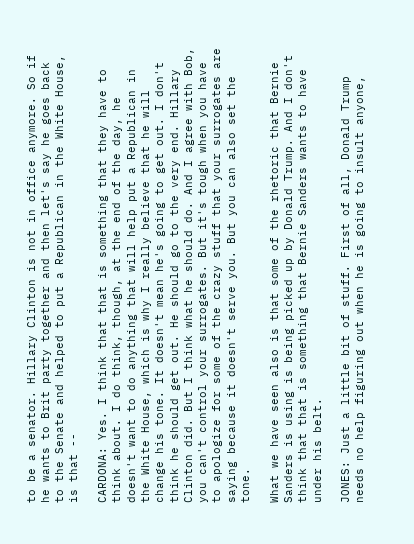to be a senator. Hillary Clinton is not in office anymore. So if he wants to Brit party together and then let's say he goes back to the Senate and helped to put a Republican in the White House, is that --

CARDONA: Yes. I think that that is something that they have to think about. I do think, though, at the end of the day, he doesn't want to do anything that will help put a Republican in the White House, which is why I really believe that he will change his tone. It doesn't mean he's going to get out. I don't think he should get out. He should go to the very end. Hillary Clinton did. But I think what he should do. And I agree with Bob, you can't control your surrogates. But it's tough when you have to apologize for some of the crazy stuff that your surrogates are saying because it doesn't serve you. But you can also set the tone.

What we have seen also is that some of the rhetoric that Bernie Sanders is using is being picked up by Donald Trump. And I don't think that that is something that Bernie Sanders wants to have under his belt.

JONES: Just a little bit of stuff. First of all, Donald Trump needs no help figuring out when he is going to insult anyone,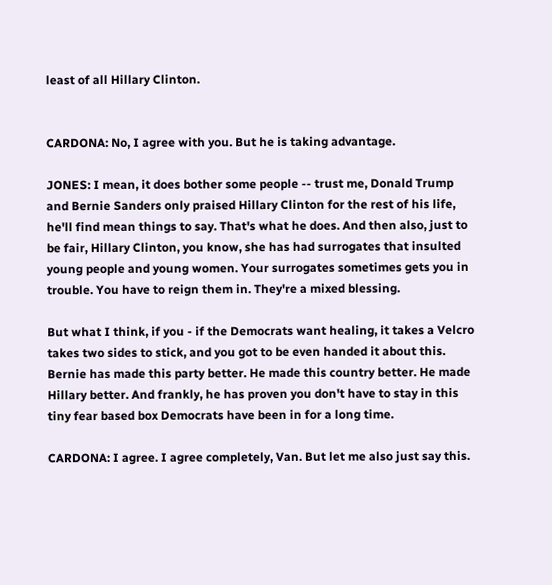least of all Hillary Clinton.


CARDONA: No, I agree with you. But he is taking advantage.

JONES: I mean, it does bother some people -- trust me, Donald Trump and Bernie Sanders only praised Hillary Clinton for the rest of his life, he'll find mean things to say. That's what he does. And then also, just to be fair, Hillary Clinton, you know, she has had surrogates that insulted young people and young women. Your surrogates sometimes gets you in trouble. You have to reign them in. They're a mixed blessing.

But what I think, if you - if the Democrats want healing, it takes a Velcro takes two sides to stick, and you got to be even handed it about this. Bernie has made this party better. He made this country better. He made Hillary better. And frankly, he has proven you don't have to stay in this tiny fear based box Democrats have been in for a long time.

CARDONA: I agree. I agree completely, Van. But let me also just say this.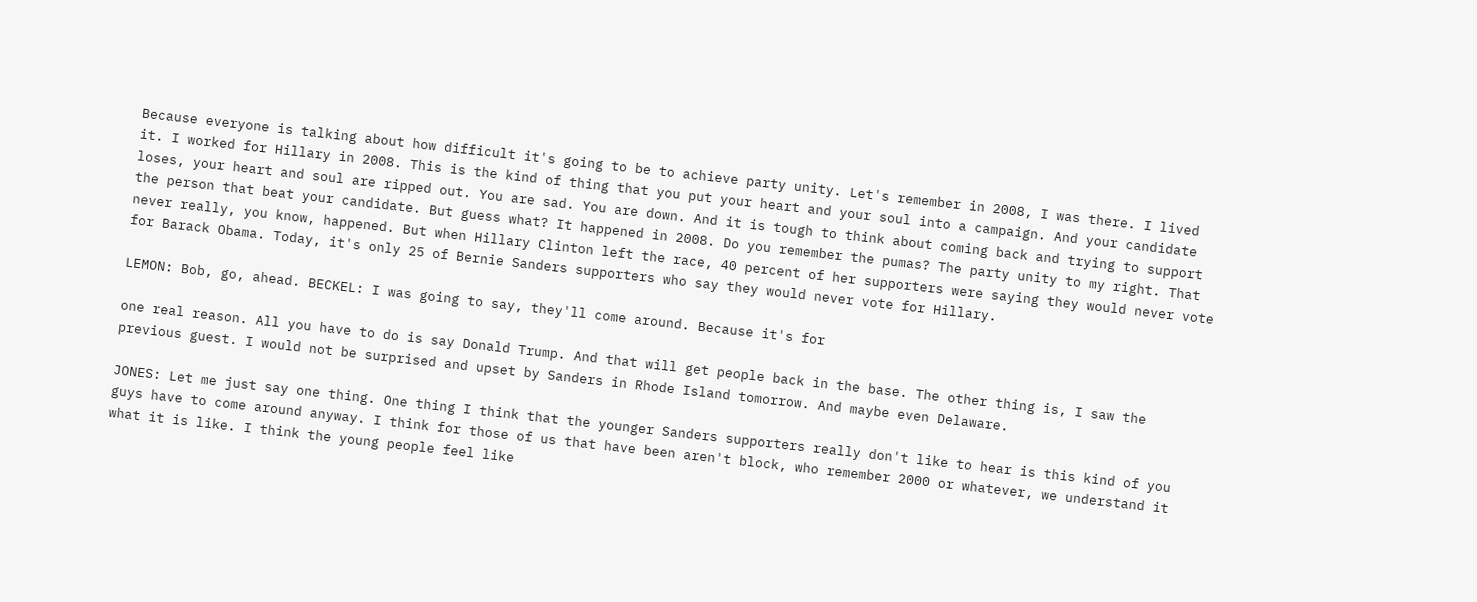Because everyone is talking about how difficult it's going to be to achieve party unity. Let's remember in 2008, I was there. I lived it. I worked for Hillary in 2008. This is the kind of thing that you put your heart and your soul into a campaign. And your candidate loses, your heart and soul are ripped out. You are sad. You are down. And it is tough to think about coming back and trying to support the person that beat your candidate. But guess what? It happened in 2008. Do you remember the pumas? The party unity to my right. That never really, you know, happened. But when Hillary Clinton left the race, 40 percent of her supporters were saying they would never vote for Barack Obama. Today, it's only 25 of Bernie Sanders supporters who say they would never vote for Hillary.

LEMON: Bob, go, ahead. BECKEL: I was going to say, they'll come around. Because it's for

one real reason. All you have to do is say Donald Trump. And that will get people back in the base. The other thing is, I saw the previous guest. I would not be surprised and upset by Sanders in Rhode Island tomorrow. And maybe even Delaware.

JONES: Let me just say one thing. One thing I think that the younger Sanders supporters really don't like to hear is this kind of you guys have to come around anyway. I think for those of us that have been aren't block, who remember 2000 or whatever, we understand it what it is like. I think the young people feel like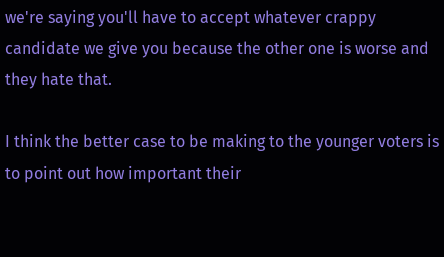we're saying you'll have to accept whatever crappy candidate we give you because the other one is worse and they hate that.

I think the better case to be making to the younger voters is to point out how important their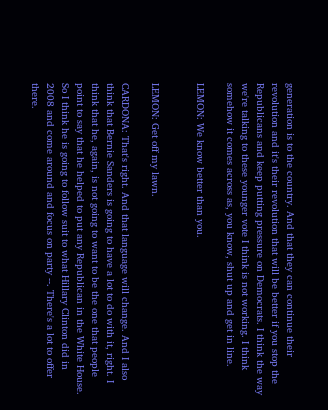generation is to the country. And that they can continue their revolution and it's their revolution that will be better if you stop the Republicans and keep putting pressure on Democrats. I think the way we're talking to these younger vote I think is not working. I think somehow it comes across as, you know, shut up and get in line.

LEMON: We know better than you.


LEMON: Get off my lawn.

CARDONA: That's right. And that language will change. And I also think that Bernie Sanders is going to have a lot to do with it, right. I think that he, again, is not going to want to be the one that people point to say that he helped to put any Republican in the White House. So I think he is going to follow suit to what Hillary Clinton did in 2008 and come around and focus on party --. There's a lot to offer there.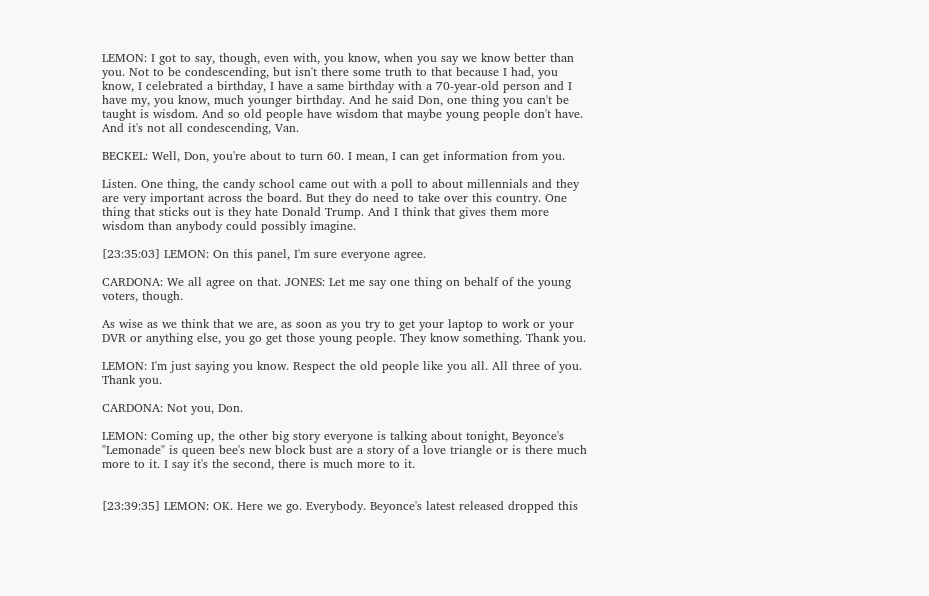LEMON: I got to say, though, even with, you know, when you say we know better than you. Not to be condescending, but isn't there some truth to that because I had, you know, I celebrated a birthday, I have a same birthday with a 70-year-old person and I have my, you know, much younger birthday. And he said Don, one thing you can't be taught is wisdom. And so old people have wisdom that maybe young people don't have. And it's not all condescending, Van.

BECKEL: Well, Don, you're about to turn 60. I mean, I can get information from you.

Listen. One thing, the candy school came out with a poll to about millennials and they are very important across the board. But they do need to take over this country. One thing that sticks out is they hate Donald Trump. And I think that gives them more wisdom than anybody could possibly imagine.

[23:35:03] LEMON: On this panel, I'm sure everyone agree.

CARDONA: We all agree on that. JONES: Let me say one thing on behalf of the young voters, though.

As wise as we think that we are, as soon as you try to get your laptop to work or your DVR or anything else, you go get those young people. They know something. Thank you.

LEMON: I'm just saying you know. Respect the old people like you all. All three of you. Thank you.

CARDONA: Not you, Don.

LEMON: Coming up, the other big story everyone is talking about tonight, Beyonce's "Lemonade" is queen bee's new block bust are a story of a love triangle or is there much more to it. I say it's the second, there is much more to it.


[23:39:35] LEMON: OK. Here we go. Everybody. Beyonce's latest released dropped this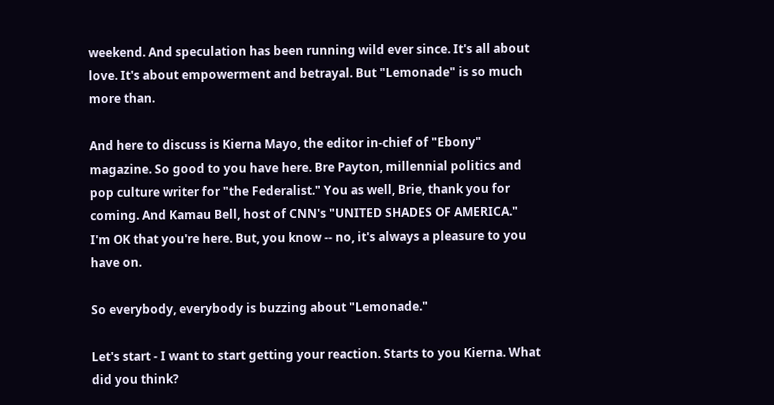weekend. And speculation has been running wild ever since. It's all about love. It's about empowerment and betrayal. But "Lemonade" is so much more than.

And here to discuss is Kierna Mayo, the editor in-chief of "Ebony" magazine. So good to you have here. Bre Payton, millennial politics and pop culture writer for "the Federalist." You as well, Brie, thank you for coming. And Kamau Bell, host of CNN's "UNITED SHADES OF AMERICA." I'm OK that you're here. But, you know -- no, it's always a pleasure to you have on.

So everybody, everybody is buzzing about "Lemonade."

Let's start - I want to start getting your reaction. Starts to you Kierna. What did you think?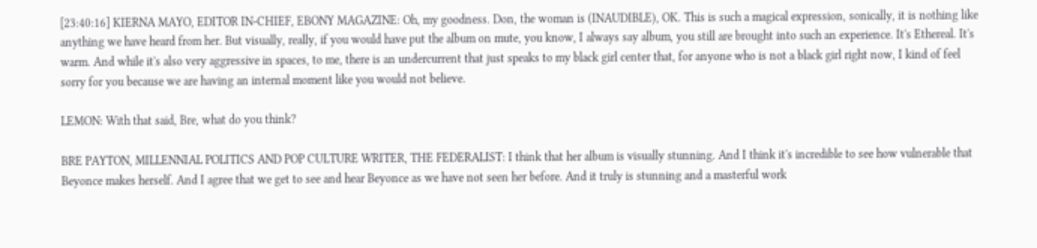[23:40:16] KIERNA MAYO, EDITOR IN-CHIEF, EBONY MAGAZINE: Oh, my goodness. Don, the woman is (INAUDIBLE), OK. This is such a magical expression, sonically, it is nothing like anything we have heard from her. But visually, really, if you would have put the album on mute, you know, I always say album, you still are brought into such an experience. It's Ethereal. It's warm. And while it's also very aggressive in spaces, to me, there is an undercurrent that just speaks to my black girl center that, for anyone who is not a black girl right now, I kind of feel sorry for you because we are having an internal moment like you would not believe.

LEMON: With that said, Bre, what do you think?

BRE PAYTON, MILLENNIAL POLITICS AND POP CULTURE WRITER, THE FEDERALIST: I think that her album is visually stunning. And I think it's incredible to see how vulnerable that Beyonce makes herself. And I agree that we get to see and hear Beyonce as we have not seen her before. And it truly is stunning and a masterful work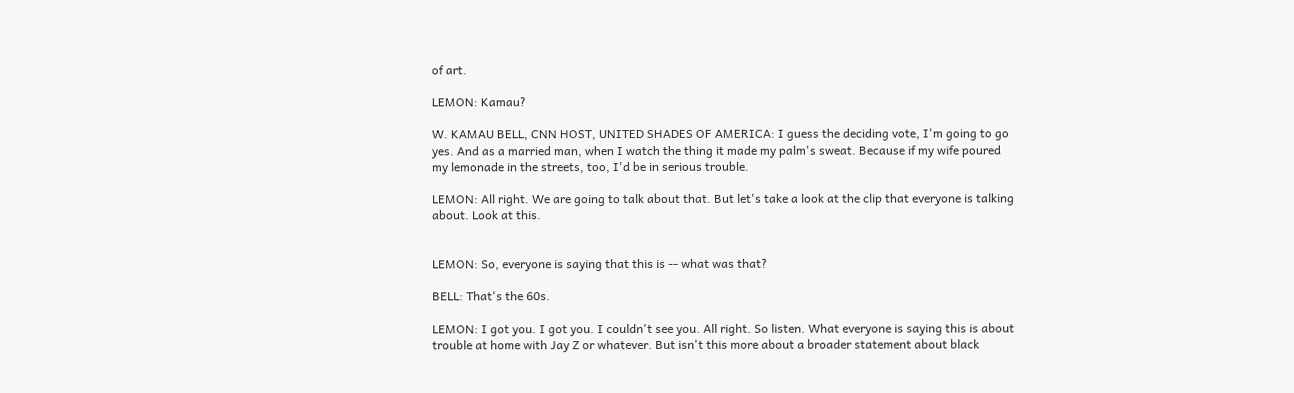of art.

LEMON: Kamau?

W. KAMAU BELL, CNN HOST, UNITED SHADES OF AMERICA: I guess the deciding vote, I'm going to go yes. And as a married man, when I watch the thing it made my palm's sweat. Because if my wife poured my lemonade in the streets, too, I'd be in serious trouble.

LEMON: All right. We are going to talk about that. But let's take a look at the clip that everyone is talking about. Look at this.


LEMON: So, everyone is saying that this is -- what was that?

BELL: That's the 60s.

LEMON: I got you. I got you. I couldn't see you. All right. So listen. What everyone is saying this is about trouble at home with Jay Z or whatever. But isn't this more about a broader statement about black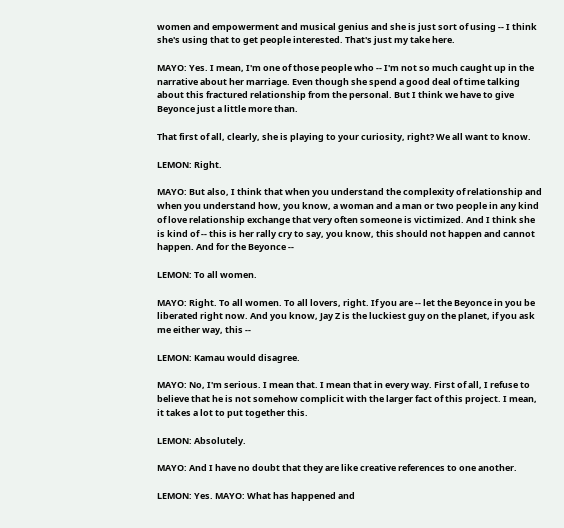women and empowerment and musical genius and she is just sort of using -- I think she's using that to get people interested. That's just my take here.

MAYO: Yes. I mean, I'm one of those people who -- I'm not so much caught up in the narrative about her marriage. Even though she spend a good deal of time talking about this fractured relationship from the personal. But I think we have to give Beyonce just a little more than.

That first of all, clearly, she is playing to your curiosity, right? We all want to know.

LEMON: Right.

MAYO: But also, I think that when you understand the complexity of relationship and when you understand how, you know, a woman and a man or two people in any kind of love relationship exchange that very often someone is victimized. And I think she is kind of -- this is her rally cry to say, you know, this should not happen and cannot happen. And for the Beyonce --

LEMON: To all women.

MAYO: Right. To all women. To all lovers, right. If you are -- let the Beyonce in you be liberated right now. And you know, Jay Z is the luckiest guy on the planet, if you ask me either way, this --

LEMON: Kamau would disagree.

MAYO: No, I'm serious. I mean that. I mean that in every way. First of all, I refuse to believe that he is not somehow complicit with the larger fact of this project. I mean, it takes a lot to put together this.

LEMON: Absolutely.

MAYO: And I have no doubt that they are like creative references to one another.

LEMON: Yes. MAYO: What has happened and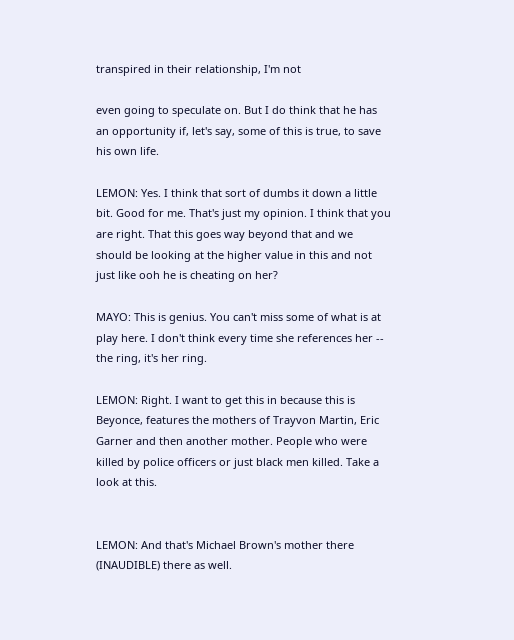transpired in their relationship, I'm not

even going to speculate on. But I do think that he has an opportunity if, let's say, some of this is true, to save his own life.

LEMON: Yes. I think that sort of dumbs it down a little bit. Good for me. That's just my opinion. I think that you are right. That this goes way beyond that and we should be looking at the higher value in this and not just like ooh he is cheating on her?

MAYO: This is genius. You can't miss some of what is at play here. I don't think every time she references her -- the ring, it's her ring.

LEMON: Right. I want to get this in because this is Beyonce, features the mothers of Trayvon Martin, Eric Garner and then another mother. People who were killed by police officers or just black men killed. Take a look at this.


LEMON: And that's Michael Brown's mother there (INAUDIBLE) there as well.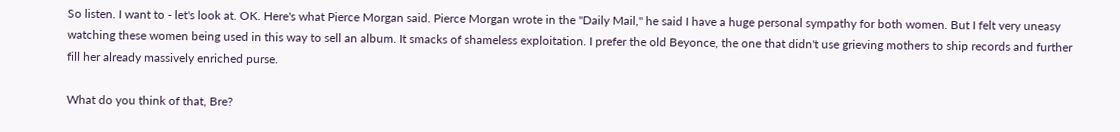So listen. I want to - let's look at. OK. Here's what Pierce Morgan said. Pierce Morgan wrote in the "Daily Mail," he said I have a huge personal sympathy for both women. But I felt very uneasy watching these women being used in this way to sell an album. It smacks of shameless exploitation. I prefer the old Beyonce, the one that didn't use grieving mothers to ship records and further fill her already massively enriched purse.

What do you think of that, Bre?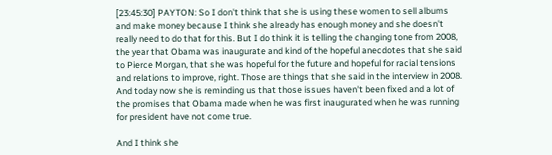[23:45:30] PAYTON: So I don't think that she is using these women to sell albums and make money because I think she already has enough money and she doesn't really need to do that for this. But I do think it is telling the changing tone from 2008, the year that Obama was inaugurate and kind of the hopeful anecdotes that she said to Pierce Morgan, that she was hopeful for the future and hopeful for racial tensions and relations to improve, right. Those are things that she said in the interview in 2008. And today now she is reminding us that those issues haven't been fixed and a lot of the promises that Obama made when he was first inaugurated when he was running for president have not come true.

And I think she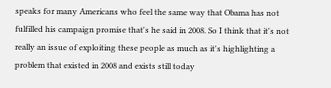speaks for many Americans who feel the same way that Obama has not fulfilled his campaign promise that's he said in 2008. So I think that it's not really an issue of exploiting these people as much as it's highlighting a problem that existed in 2008 and exists still today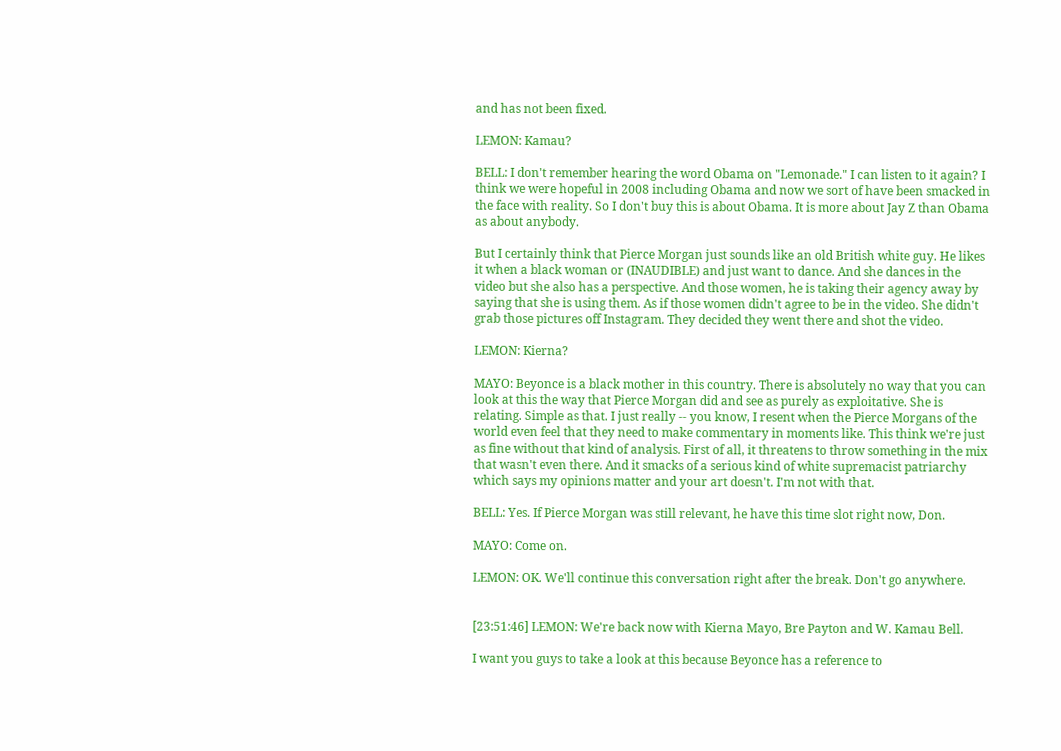and has not been fixed.

LEMON: Kamau?

BELL: I don't remember hearing the word Obama on "Lemonade." I can listen to it again? I think we were hopeful in 2008 including Obama and now we sort of have been smacked in the face with reality. So I don't buy this is about Obama. It is more about Jay Z than Obama as about anybody.

But I certainly think that Pierce Morgan just sounds like an old British white guy. He likes it when a black woman or (INAUDIBLE) and just want to dance. And she dances in the video but she also has a perspective. And those women, he is taking their agency away by saying that she is using them. As if those women didn't agree to be in the video. She didn't grab those pictures off Instagram. They decided they went there and shot the video.

LEMON: Kierna?

MAYO: Beyonce is a black mother in this country. There is absolutely no way that you can look at this the way that Pierce Morgan did and see as purely as exploitative. She is relating. Simple as that. I just really -- you know, I resent when the Pierce Morgans of the world even feel that they need to make commentary in moments like. This think we're just as fine without that kind of analysis. First of all, it threatens to throw something in the mix that wasn't even there. And it smacks of a serious kind of white supremacist patriarchy which says my opinions matter and your art doesn't. I'm not with that.

BELL: Yes. If Pierce Morgan was still relevant, he have this time slot right now, Don.

MAYO: Come on.

LEMON: OK. We'll continue this conversation right after the break. Don't go anywhere.


[23:51:46] LEMON: We're back now with Kierna Mayo, Bre Payton and W. Kamau Bell.

I want you guys to take a look at this because Beyonce has a reference to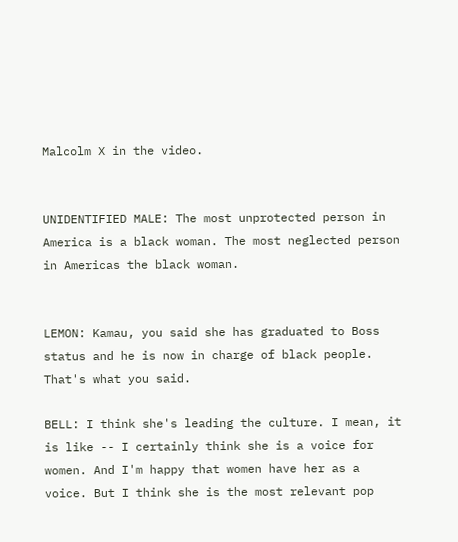Malcolm X in the video.


UNIDENTIFIED MALE: The most unprotected person in America is a black woman. The most neglected person in Americas the black woman.


LEMON: Kamau, you said she has graduated to Boss status and he is now in charge of black people. That's what you said.

BELL: I think she's leading the culture. I mean, it is like -- I certainly think she is a voice for women. And I'm happy that women have her as a voice. But I think she is the most relevant pop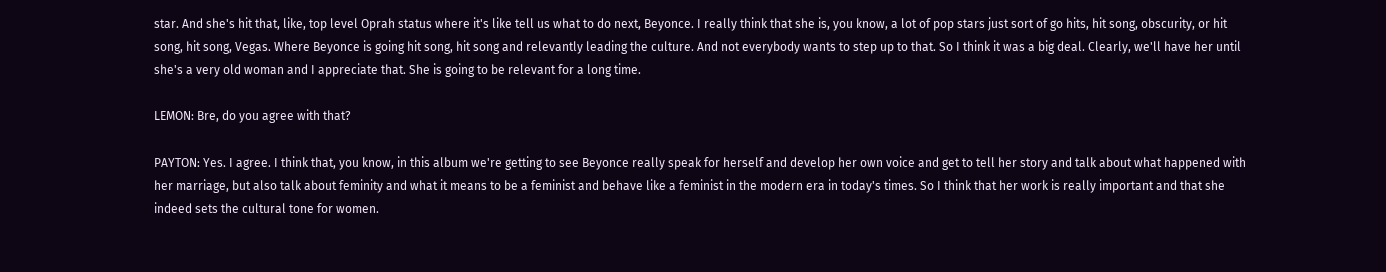star. And she's hit that, like, top level Oprah status where it's like tell us what to do next, Beyonce. I really think that she is, you know, a lot of pop stars just sort of go hits, hit song, obscurity, or hit song, hit song, Vegas. Where Beyonce is going hit song, hit song and relevantly leading the culture. And not everybody wants to step up to that. So I think it was a big deal. Clearly, we'll have her until she's a very old woman and I appreciate that. She is going to be relevant for a long time.

LEMON: Bre, do you agree with that?

PAYTON: Yes. I agree. I think that, you know, in this album we're getting to see Beyonce really speak for herself and develop her own voice and get to tell her story and talk about what happened with her marriage, but also talk about feminity and what it means to be a feminist and behave like a feminist in the modern era in today's times. So I think that her work is really important and that she indeed sets the cultural tone for women.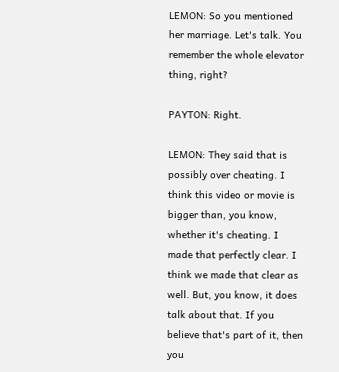LEMON: So you mentioned her marriage. Let's talk. You remember the whole elevator thing, right?

PAYTON: Right.

LEMON: They said that is possibly over cheating. I think this video or movie is bigger than, you know, whether it's cheating. I made that perfectly clear. I think we made that clear as well. But, you know, it does talk about that. If you believe that's part of it, then you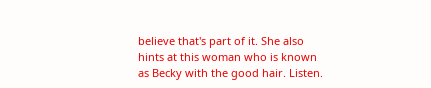believe that's part of it. She also hints at this woman who is known as Becky with the good hair. Listen.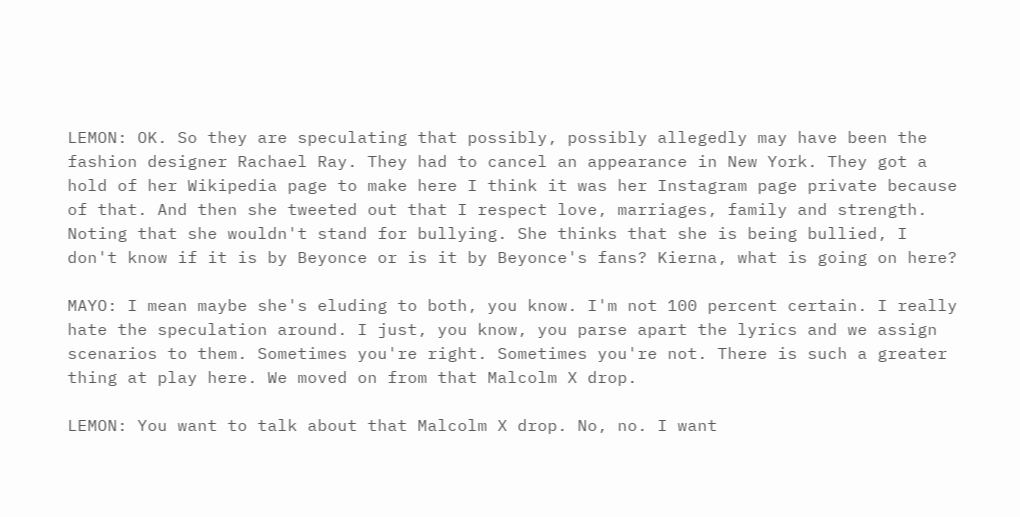LEMON: OK. So they are speculating that possibly, possibly allegedly may have been the fashion designer Rachael Ray. They had to cancel an appearance in New York. They got a hold of her Wikipedia page to make here I think it was her Instagram page private because of that. And then she tweeted out that I respect love, marriages, family and strength. Noting that she wouldn't stand for bullying. She thinks that she is being bullied, I don't know if it is by Beyonce or is it by Beyonce's fans? Kierna, what is going on here?

MAYO: I mean maybe she's eluding to both, you know. I'm not 100 percent certain. I really hate the speculation around. I just, you know, you parse apart the lyrics and we assign scenarios to them. Sometimes you're right. Sometimes you're not. There is such a greater thing at play here. We moved on from that Malcolm X drop.

LEMON: You want to talk about that Malcolm X drop. No, no. I want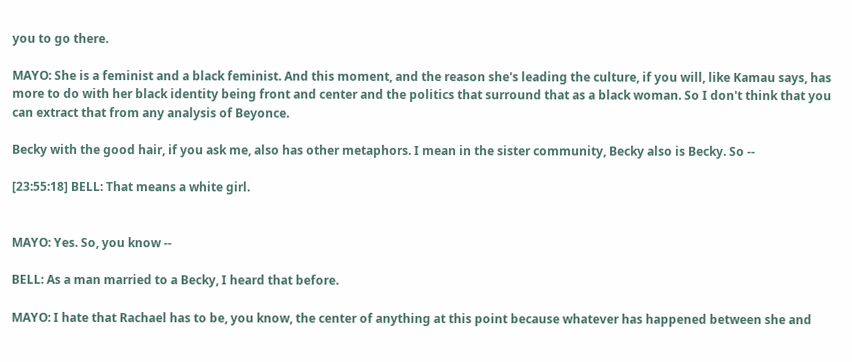you to go there.

MAYO: She is a feminist and a black feminist. And this moment, and the reason she's leading the culture, if you will, like Kamau says, has more to do with her black identity being front and center and the politics that surround that as a black woman. So I don't think that you can extract that from any analysis of Beyonce.

Becky with the good hair, if you ask me, also has other metaphors. I mean in the sister community, Becky also is Becky. So --

[23:55:18] BELL: That means a white girl.


MAYO: Yes. So, you know --

BELL: As a man married to a Becky, I heard that before.

MAYO: I hate that Rachael has to be, you know, the center of anything at this point because whatever has happened between she and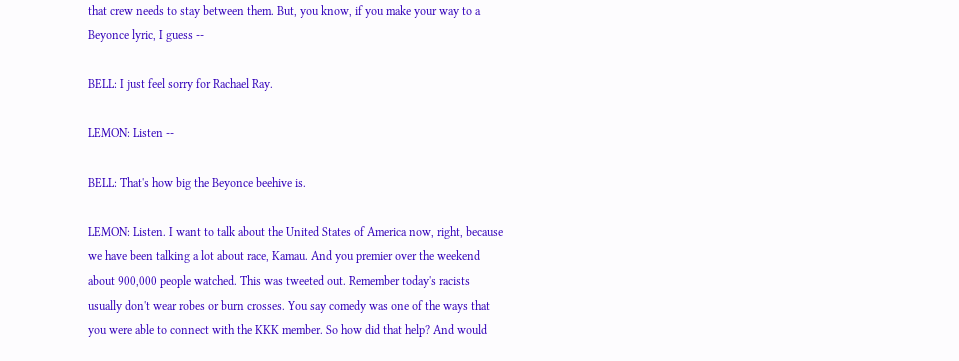that crew needs to stay between them. But, you know, if you make your way to a Beyonce lyric, I guess --

BELL: I just feel sorry for Rachael Ray.

LEMON: Listen --

BELL: That's how big the Beyonce beehive is.

LEMON: Listen. I want to talk about the United States of America now, right, because we have been talking a lot about race, Kamau. And you premier over the weekend about 900,000 people watched. This was tweeted out. Remember today's racists usually don't wear robes or burn crosses. You say comedy was one of the ways that you were able to connect with the KKK member. So how did that help? And would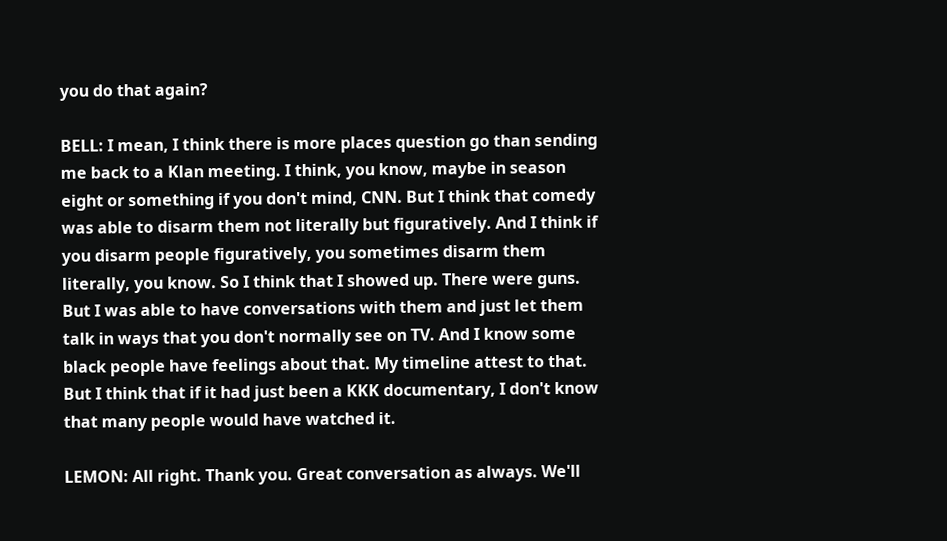you do that again?

BELL: I mean, I think there is more places question go than sending me back to a Klan meeting. I think, you know, maybe in season eight or something if you don't mind, CNN. But I think that comedy was able to disarm them not literally but figuratively. And I think if you disarm people figuratively, you sometimes disarm them literally, you know. So I think that I showed up. There were guns. But I was able to have conversations with them and just let them talk in ways that you don't normally see on TV. And I know some black people have feelings about that. My timeline attest to that. But I think that if it had just been a KKK documentary, I don't know that many people would have watched it.

LEMON: All right. Thank you. Great conversation as always. We'll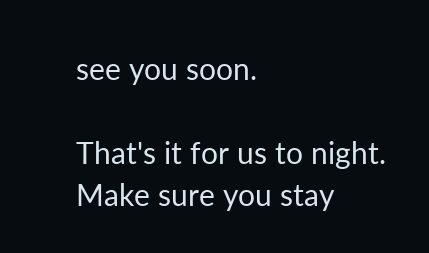see you soon.

That's it for us to night. Make sure you stay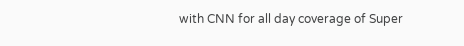with CNN for all day coverage of Super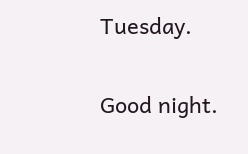Tuesday.

Good night.